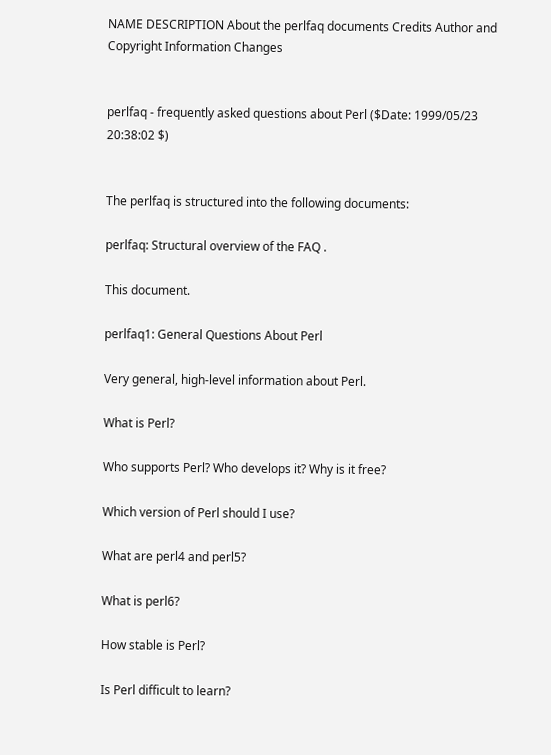NAME DESCRIPTION About the perlfaq documents Credits Author and Copyright Information Changes


perlfaq - frequently asked questions about Perl ($Date: 1999/05/23 20:38:02 $)


The perlfaq is structured into the following documents:

perlfaq: Structural overview of the FAQ .

This document.

perlfaq1: General Questions About Perl

Very general, high-level information about Perl.

What is Perl?

Who supports Perl? Who develops it? Why is it free?

Which version of Perl should I use?

What are perl4 and perl5?

What is perl6?

How stable is Perl?

Is Perl difficult to learn?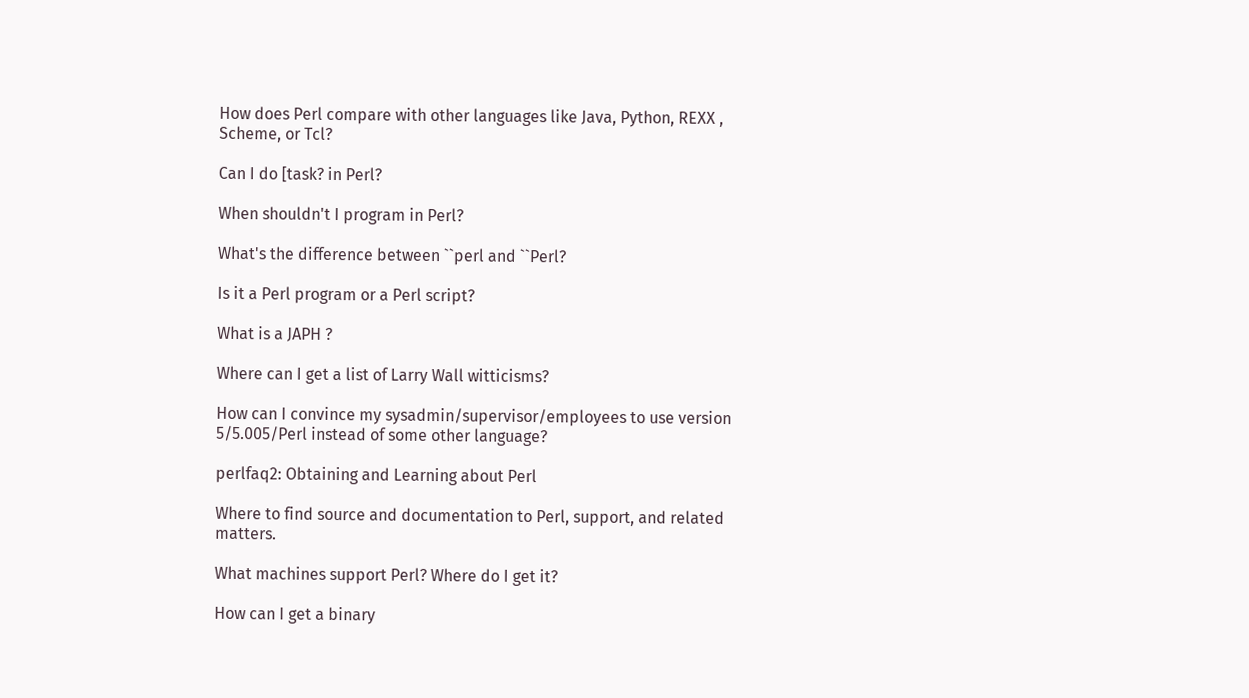How does Perl compare with other languages like Java, Python, REXX , Scheme, or Tcl?

Can I do [task? in Perl?

When shouldn't I program in Perl?

What's the difference between ``perl and ``Perl?

Is it a Perl program or a Perl script?

What is a JAPH ?

Where can I get a list of Larry Wall witticisms?

How can I convince my sysadmin/supervisor/employees to use version 5/5.005/Perl instead of some other language?

perlfaq2: Obtaining and Learning about Perl

Where to find source and documentation to Perl, support, and related matters.

What machines support Perl? Where do I get it?

How can I get a binary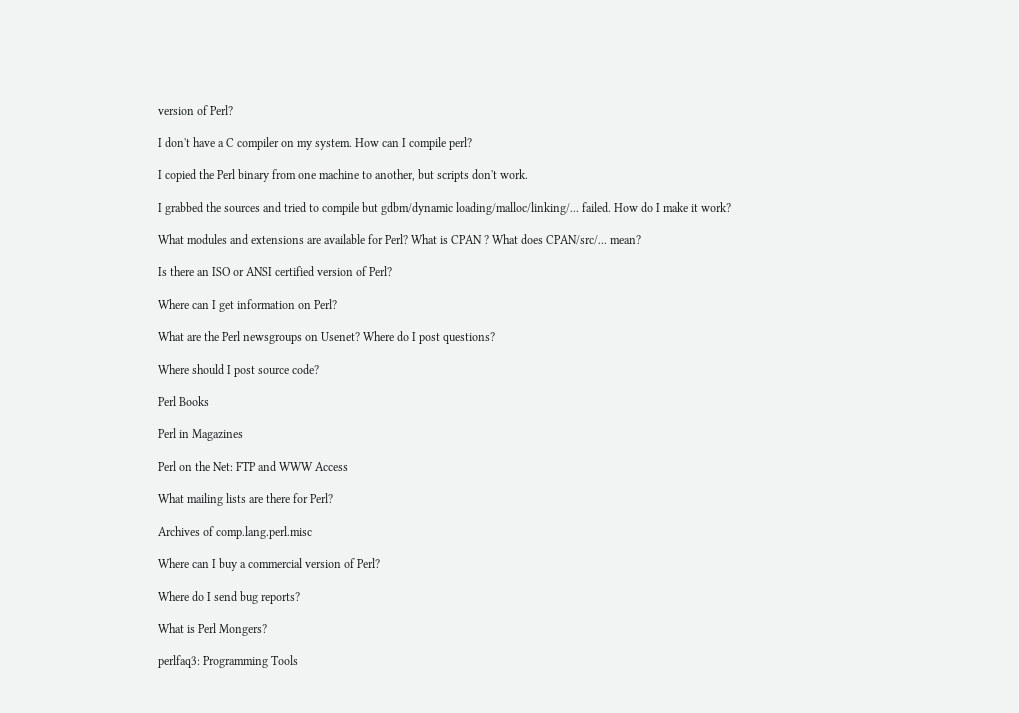version of Perl?

I don't have a C compiler on my system. How can I compile perl?

I copied the Perl binary from one machine to another, but scripts don't work.

I grabbed the sources and tried to compile but gdbm/dynamic loading/malloc/linking/... failed. How do I make it work?

What modules and extensions are available for Perl? What is CPAN ? What does CPAN/src/... mean?

Is there an ISO or ANSI certified version of Perl?

Where can I get information on Perl?

What are the Perl newsgroups on Usenet? Where do I post questions?

Where should I post source code?

Perl Books

Perl in Magazines

Perl on the Net: FTP and WWW Access

What mailing lists are there for Perl?

Archives of comp.lang.perl.misc

Where can I buy a commercial version of Perl?

Where do I send bug reports?

What is Perl Mongers?

perlfaq3: Programming Tools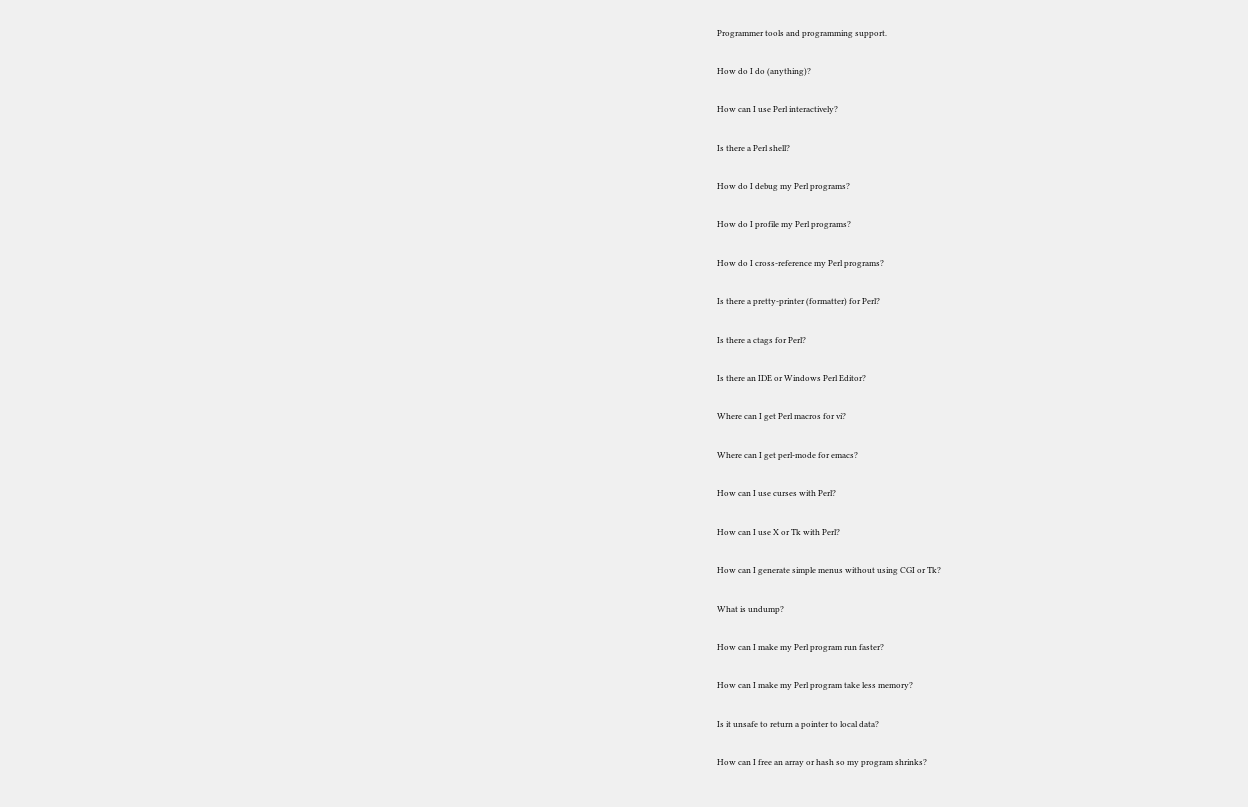Programmer tools and programming support.

How do I do (anything)?

How can I use Perl interactively?

Is there a Perl shell?

How do I debug my Perl programs?

How do I profile my Perl programs?

How do I cross-reference my Perl programs?

Is there a pretty-printer (formatter) for Perl?

Is there a ctags for Perl?

Is there an IDE or Windows Perl Editor?

Where can I get Perl macros for vi?

Where can I get perl-mode for emacs?

How can I use curses with Perl?

How can I use X or Tk with Perl?

How can I generate simple menus without using CGI or Tk?

What is undump?

How can I make my Perl program run faster?

How can I make my Perl program take less memory?

Is it unsafe to return a pointer to local data?

How can I free an array or hash so my program shrinks?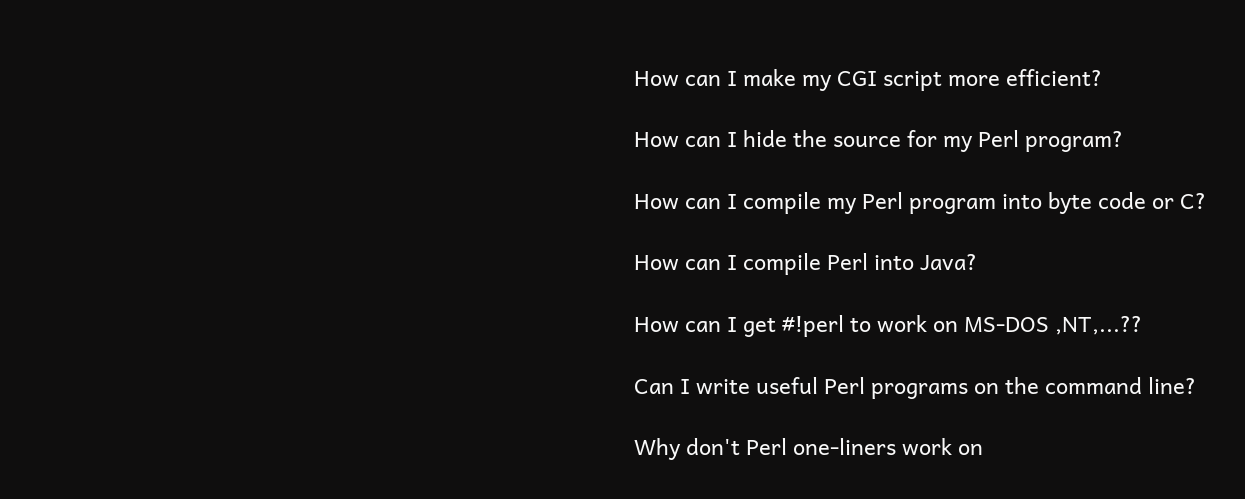How can I make my CGI script more efficient?

How can I hide the source for my Perl program?

How can I compile my Perl program into byte code or C?

How can I compile Perl into Java?

How can I get #!perl to work on MS-DOS ,NT,...??

Can I write useful Perl programs on the command line?

Why don't Perl one-liners work on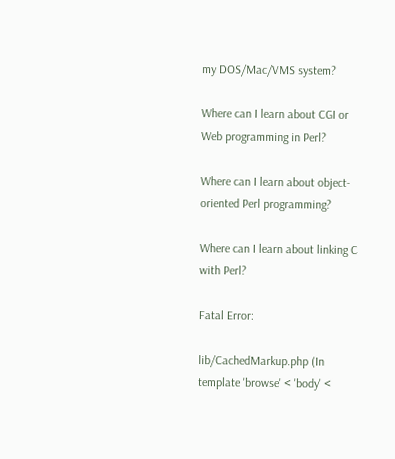my DOS/Mac/VMS system?

Where can I learn about CGI or Web programming in Perl?

Where can I learn about object-oriented Perl programming?

Where can I learn about linking C with Perl?

Fatal Error:

lib/CachedMarkup.php (In template 'browse' < 'body' <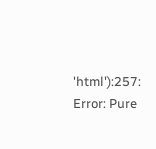'html'):257: Error: Pure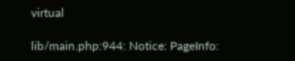virtual

lib/main.php:944: Notice: PageInfo: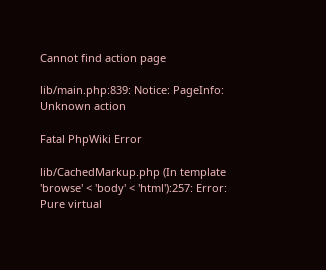Cannot find action page

lib/main.php:839: Notice: PageInfo: Unknown action

Fatal PhpWiki Error

lib/CachedMarkup.php (In template 'browse' < 'body' < 'html'):257: Error: Pure virtual